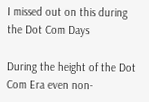I missed out on this during the Dot Com Days

During the height of the Dot Com Era even non-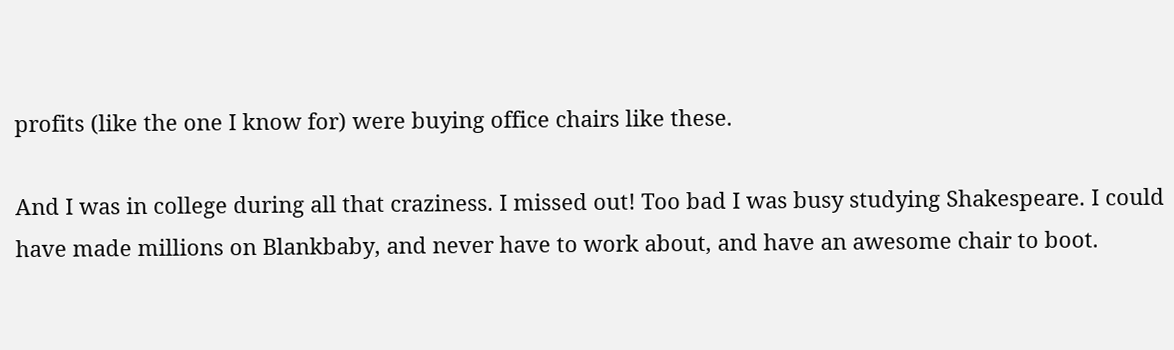profits (like the one I know for) were buying office chairs like these.

And I was in college during all that craziness. I missed out! Too bad I was busy studying Shakespeare. I could have made millions on Blankbaby, and never have to work about, and have an awesome chair to boot.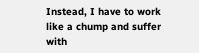Instead, I have to work like a chump and suffer with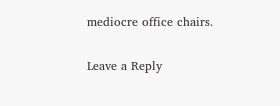mediocre office chairs.

Leave a Reply